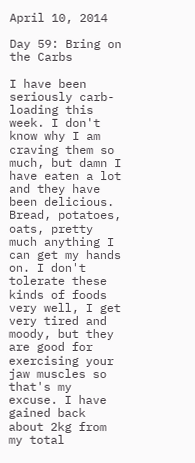April 10, 2014

Day 59: Bring on the Carbs

I have been seriously carb-loading this week. I don't know why I am craving them so much, but damn I have eaten a lot and they have been delicious. Bread, potatoes, oats, pretty much anything I can get my hands on. I don't tolerate these kinds of foods very well, I get very tired and moody, but they are good for exercising your jaw muscles so that's my excuse. I have gained back about 2kg from my total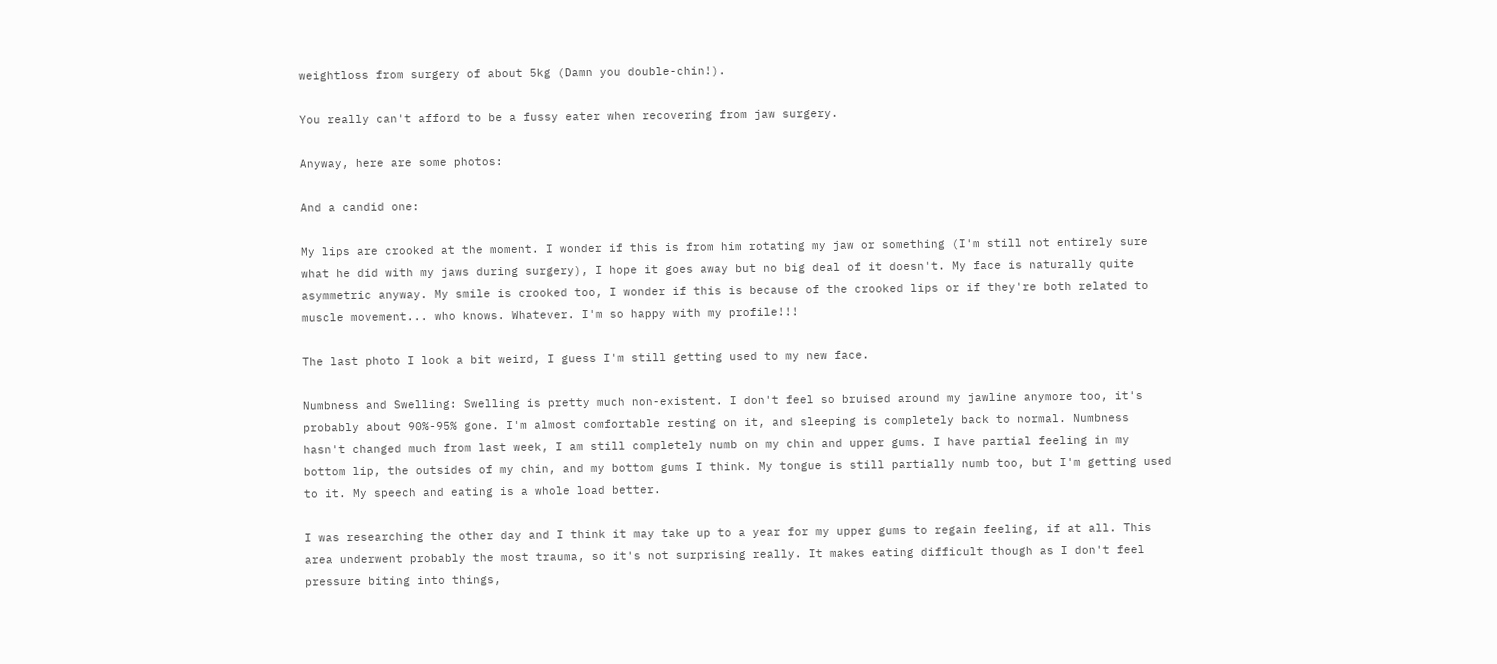weightloss from surgery of about 5kg (Damn you double-chin!).

You really can't afford to be a fussy eater when recovering from jaw surgery.

Anyway, here are some photos:

And a candid one:

My lips are crooked at the moment. I wonder if this is from him rotating my jaw or something (I'm still not entirely sure what he did with my jaws during surgery), I hope it goes away but no big deal of it doesn't. My face is naturally quite asymmetric anyway. My smile is crooked too, I wonder if this is because of the crooked lips or if they're both related to muscle movement... who knows. Whatever. I'm so happy with my profile!!!

The last photo I look a bit weird, I guess I'm still getting used to my new face.

Numbness and Swelling: Swelling is pretty much non-existent. I don't feel so bruised around my jawline anymore too, it's probably about 90%-95% gone. I'm almost comfortable resting on it, and sleeping is completely back to normal. Numbness hasn't changed much from last week, I am still completely numb on my chin and upper gums. I have partial feeling in my bottom lip, the outsides of my chin, and my bottom gums I think. My tongue is still partially numb too, but I'm getting used to it. My speech and eating is a whole load better.

I was researching the other day and I think it may take up to a year for my upper gums to regain feeling, if at all. This area underwent probably the most trauma, so it's not surprising really. It makes eating difficult though as I don't feel pressure biting into things,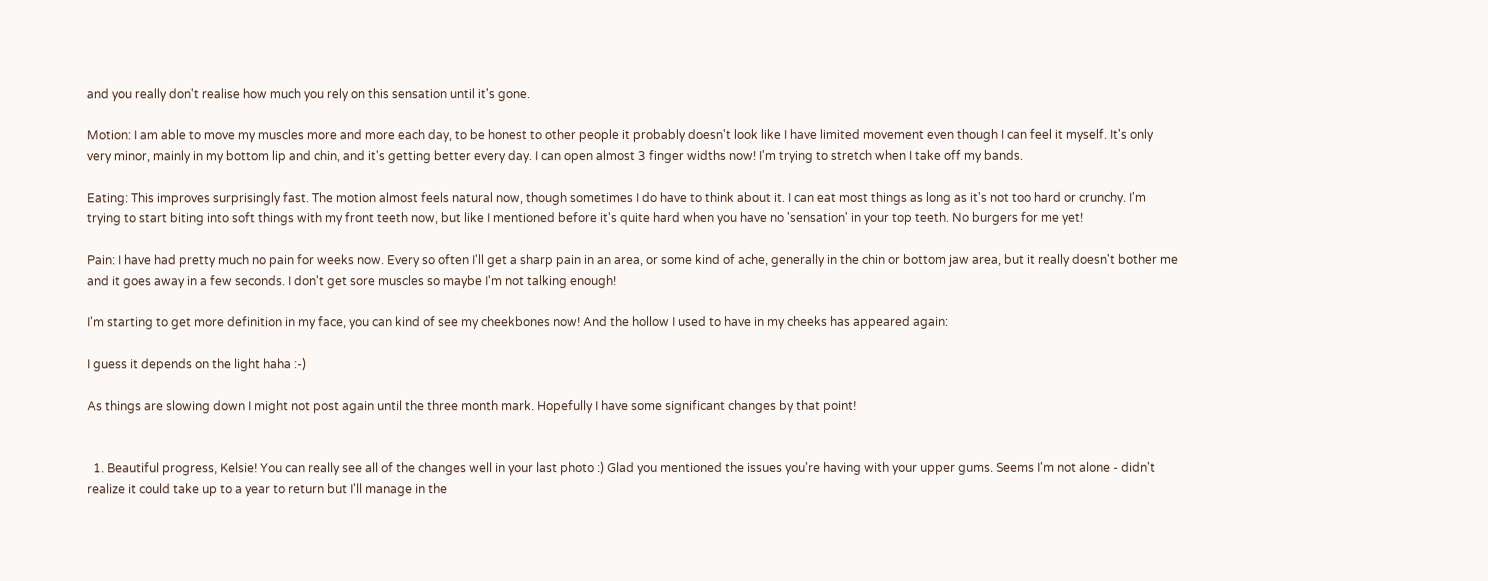and you really don't realise how much you rely on this sensation until it's gone.

Motion: I am able to move my muscles more and more each day, to be honest to other people it probably doesn't look like I have limited movement even though I can feel it myself. It's only very minor, mainly in my bottom lip and chin, and it's getting better every day. I can open almost 3 finger widths now! I'm trying to stretch when I take off my bands.

Eating: This improves surprisingly fast. The motion almost feels natural now, though sometimes I do have to think about it. I can eat most things as long as it's not too hard or crunchy. I'm trying to start biting into soft things with my front teeth now, but like I mentioned before it's quite hard when you have no 'sensation' in your top teeth. No burgers for me yet!

Pain: I have had pretty much no pain for weeks now. Every so often I'll get a sharp pain in an area, or some kind of ache, generally in the chin or bottom jaw area, but it really doesn't bother me and it goes away in a few seconds. I don't get sore muscles so maybe I'm not talking enough!

I'm starting to get more definition in my face, you can kind of see my cheekbones now! And the hollow I used to have in my cheeks has appeared again:

I guess it depends on the light haha :-)

As things are slowing down I might not post again until the three month mark. Hopefully I have some significant changes by that point!


  1. Beautiful progress, Kelsie! You can really see all of the changes well in your last photo :) Glad you mentioned the issues you're having with your upper gums. Seems I'm not alone - didn't realize it could take up to a year to return but I'll manage in the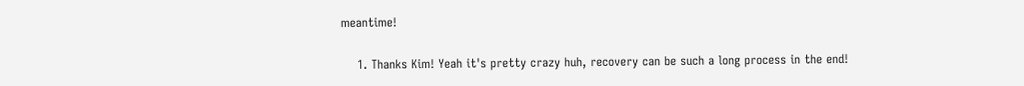meantime!

    1. Thanks Kim! Yeah it's pretty crazy huh, recovery can be such a long process in the end!